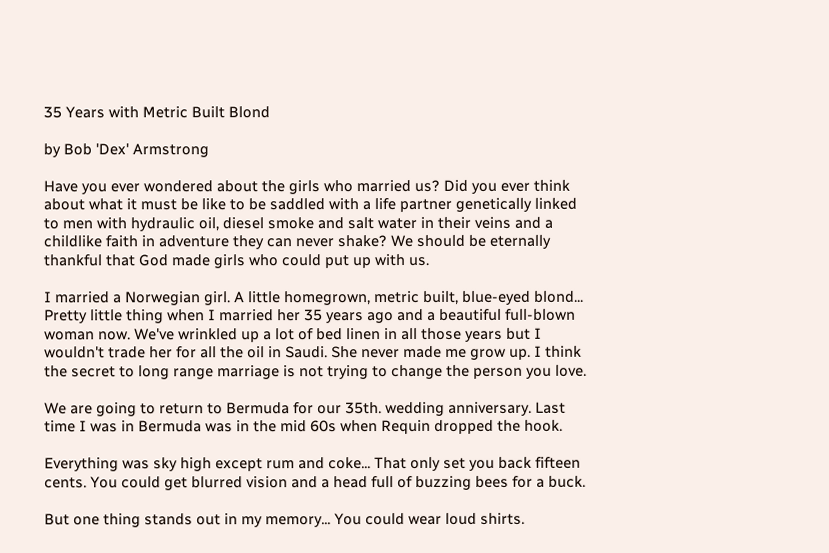35 Years with Metric Built Blond

by Bob 'Dex' Armstrong

Have you ever wondered about the girls who married us? Did you ever think about what it must be like to be saddled with a life partner genetically linked to men with hydraulic oil, diesel smoke and salt water in their veins and a childlike faith in adventure they can never shake? We should be eternally thankful that God made girls who could put up with us.

I married a Norwegian girl. A little homegrown, metric built, blue-eyed blond... Pretty little thing when I married her 35 years ago and a beautiful full-blown woman now. We've wrinkled up a lot of bed linen in all those years but I wouldn't trade her for all the oil in Saudi. She never made me grow up. I think the secret to long range marriage is not trying to change the person you love.

We are going to return to Bermuda for our 35th. wedding anniversary. Last time I was in Bermuda was in the mid 60s when Requin dropped the hook.

Everything was sky high except rum and coke... That only set you back fifteen cents. You could get blurred vision and a head full of buzzing bees for a buck.

But one thing stands out in my memory... You could wear loud shirts.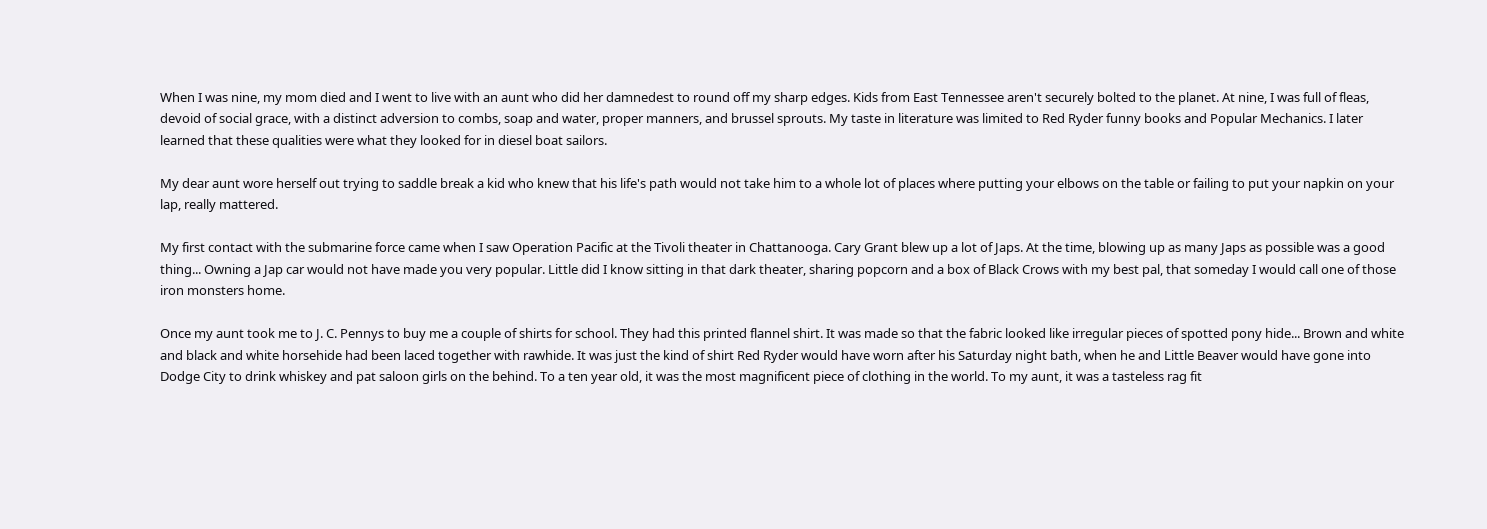When I was nine, my mom died and I went to live with an aunt who did her damnedest to round off my sharp edges. Kids from East Tennessee aren't securely bolted to the planet. At nine, I was full of fleas, devoid of social grace, with a distinct adversion to combs, soap and water, proper manners, and brussel sprouts. My taste in literature was limited to Red Ryder funny books and Popular Mechanics. I later learned that these qualities were what they looked for in diesel boat sailors.

My dear aunt wore herself out trying to saddle break a kid who knew that his life's path would not take him to a whole lot of places where putting your elbows on the table or failing to put your napkin on your lap, really mattered.

My first contact with the submarine force came when I saw Operation Pacific at the Tivoli theater in Chattanooga. Cary Grant blew up a lot of Japs. At the time, blowing up as many Japs as possible was a good thing... Owning a Jap car would not have made you very popular. Little did I know sitting in that dark theater, sharing popcorn and a box of Black Crows with my best pal, that someday I would call one of those iron monsters home.

Once my aunt took me to J. C. Pennys to buy me a couple of shirts for school. They had this printed flannel shirt. It was made so that the fabric looked like irregular pieces of spotted pony hide... Brown and white and black and white horsehide had been laced together with rawhide. It was just the kind of shirt Red Ryder would have worn after his Saturday night bath, when he and Little Beaver would have gone into Dodge City to drink whiskey and pat saloon girls on the behind. To a ten year old, it was the most magnificent piece of clothing in the world. To my aunt, it was a tasteless rag fit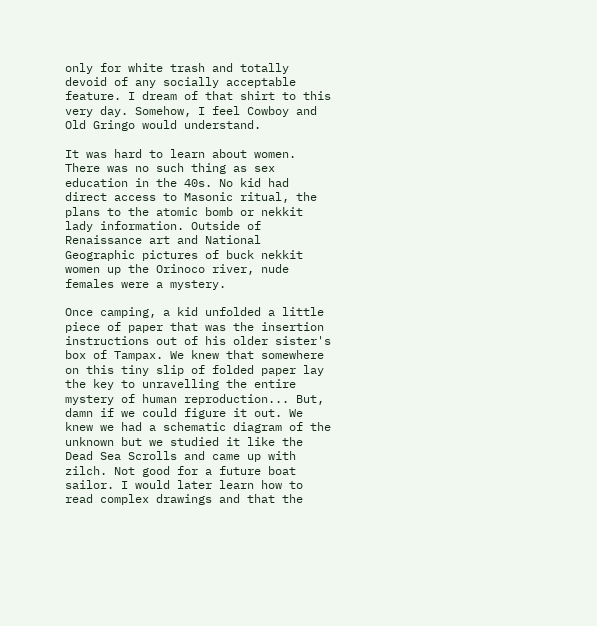only for white trash and totally devoid of any socially acceptable feature. I dream of that shirt to this very day. Somehow, I feel Cowboy and Old Gringo would understand.

It was hard to learn about women. There was no such thing as sex education in the 40s. No kid had direct access to Masonic ritual, the plans to the atomic bomb or nekkit lady information. Outside of Renaissance art and National Geographic pictures of buck nekkit women up the Orinoco river, nude females were a mystery.

Once camping, a kid unfolded a little piece of paper that was the insertion instructions out of his older sister's box of Tampax. We knew that somewhere on this tiny slip of folded paper lay the key to unravelling the entire mystery of human reproduction... But, damn if we could figure it out. We knew we had a schematic diagram of the unknown but we studied it like the Dead Sea Scrolls and came up with zilch. Not good for a future boat sailor. I would later learn how to read complex drawings and that the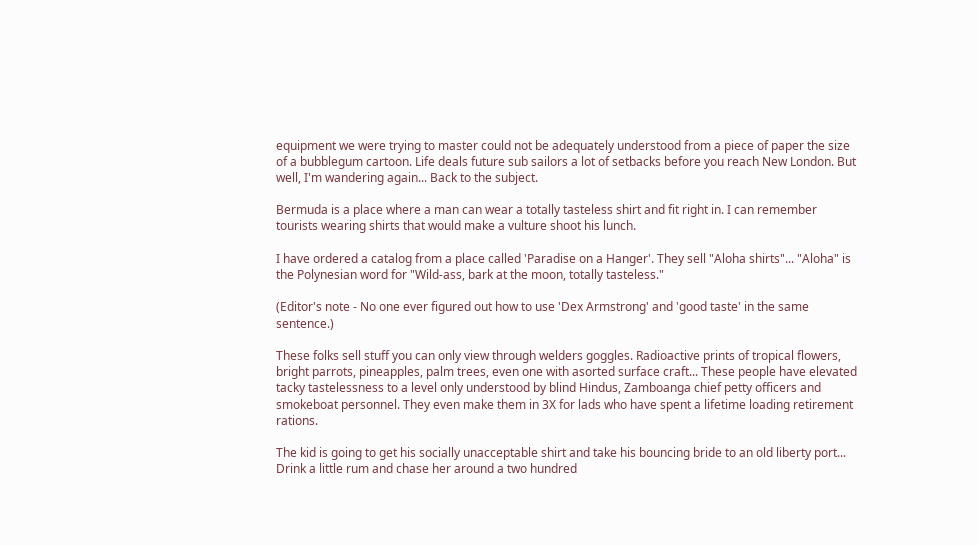equipment we were trying to master could not be adequately understood from a piece of paper the size of a bubblegum cartoon. Life deals future sub sailors a lot of setbacks before you reach New London. But well, I'm wandering again... Back to the subject.

Bermuda is a place where a man can wear a totally tasteless shirt and fit right in. I can remember tourists wearing shirts that would make a vulture shoot his lunch.

I have ordered a catalog from a place called 'Paradise on a Hanger'. They sell "Aloha shirts"... "Aloha" is the Polynesian word for "Wild-ass, bark at the moon, totally tasteless."

(Editor's note - No one ever figured out how to use 'Dex Armstrong' and 'good taste' in the same sentence.)

These folks sell stuff you can only view through welders goggles. Radioactive prints of tropical flowers, bright parrots, pineapples, palm trees, even one with asorted surface craft... These people have elevated tacky tastelessness to a level only understood by blind Hindus, Zamboanga chief petty officers and smokeboat personnel. They even make them in 3X for lads who have spent a lifetime loading retirement rations.

The kid is going to get his socially unacceptable shirt and take his bouncing bride to an old liberty port... Drink a little rum and chase her around a two hundred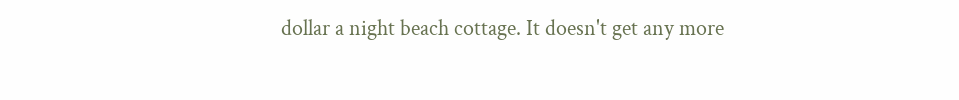dollar a night beach cottage. It doesn't get any more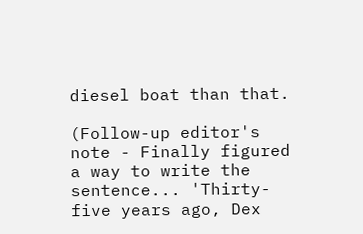diesel boat than that.

(Follow-up editor's note - Finally figured a way to write the sentence... 'Thirty-five years ago, Dex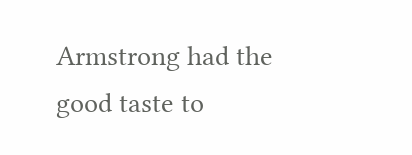Armstrong had the good taste to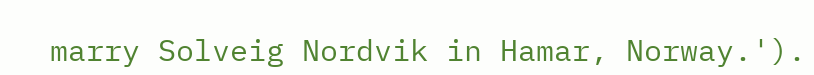marry Solveig Nordvik in Hamar, Norway.').